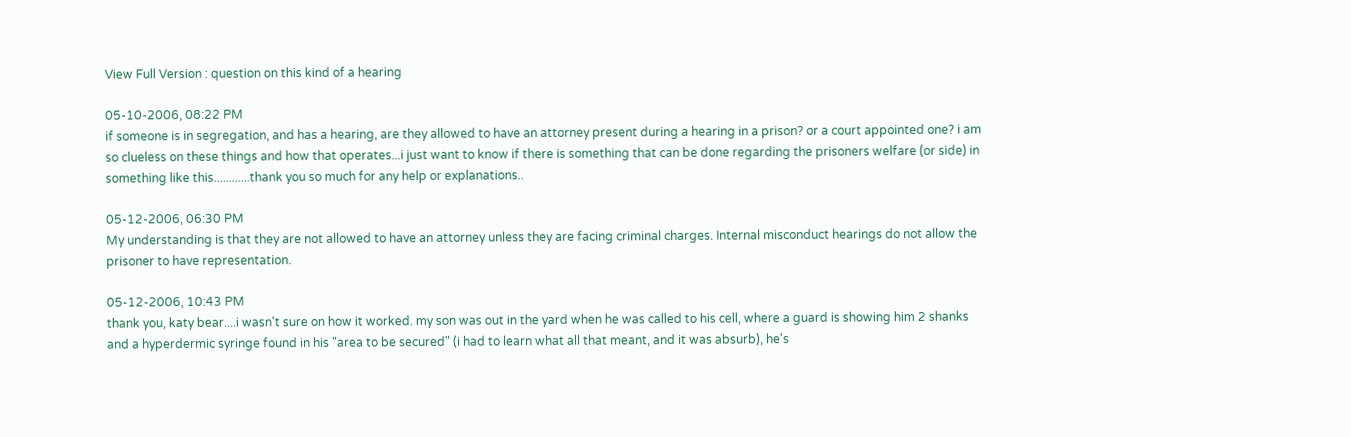View Full Version : question on this kind of a hearing

05-10-2006, 08:22 PM
if someone is in segregation, and has a hearing, are they allowed to have an attorney present during a hearing in a prison? or a court appointed one? i am so clueless on these things and how that operates...i just want to know if there is something that can be done regarding the prisoners welfare (or side) in something like this............thank you so much for any help or explanations..

05-12-2006, 06:30 PM
My understanding is that they are not allowed to have an attorney unless they are facing criminal charges. Internal misconduct hearings do not allow the prisoner to have representation.

05-12-2006, 10:43 PM
thank you, katy bear....i wasn't sure on how it worked. my son was out in the yard when he was called to his cell, where a guard is showing him 2 shanks and a hyperdermic syringe found in his "area to be secured" (i had to learn what all that meant, and it was absurb), he's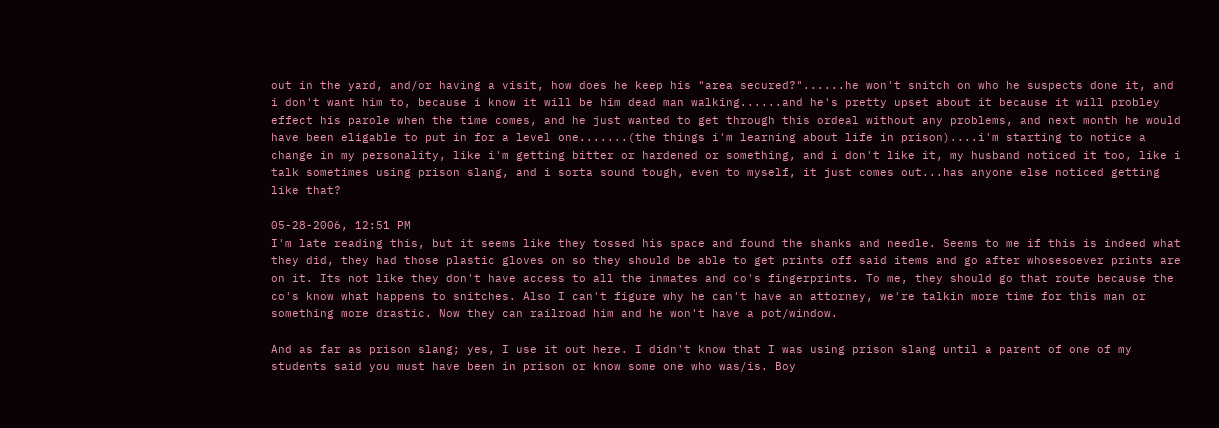out in the yard, and/or having a visit, how does he keep his "area secured?"......he won't snitch on who he suspects done it, and i don't want him to, because i know it will be him dead man walking......and he's pretty upset about it because it will probley effect his parole when the time comes, and he just wanted to get through this ordeal without any problems, and next month he would have been eligable to put in for a level one.......(the things i'm learning about life in prison)....i'm starting to notice a change in my personality, like i'm getting bitter or hardened or something, and i don't like it, my husband noticed it too, like i talk sometimes using prison slang, and i sorta sound tough, even to myself, it just comes out...has anyone else noticed getting like that?

05-28-2006, 12:51 PM
I'm late reading this, but it seems like they tossed his space and found the shanks and needle. Seems to me if this is indeed what they did, they had those plastic gloves on so they should be able to get prints off said items and go after whosesoever prints are on it. Its not like they don't have access to all the inmates and co's fingerprints. To me, they should go that route because the co's know what happens to snitches. Also I can't figure why he can't have an attorney, we're talkin more time for this man or something more drastic. Now they can railroad him and he won't have a pot/window.

And as far as prison slang; yes, I use it out here. I didn't know that I was using prison slang until a parent of one of my students said you must have been in prison or know some one who was/is. Boy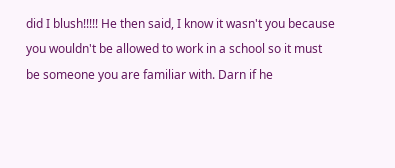did I blush!!!!! He then said, I know it wasn't you because you wouldn't be allowed to work in a school so it must be someone you are familiar with. Darn if he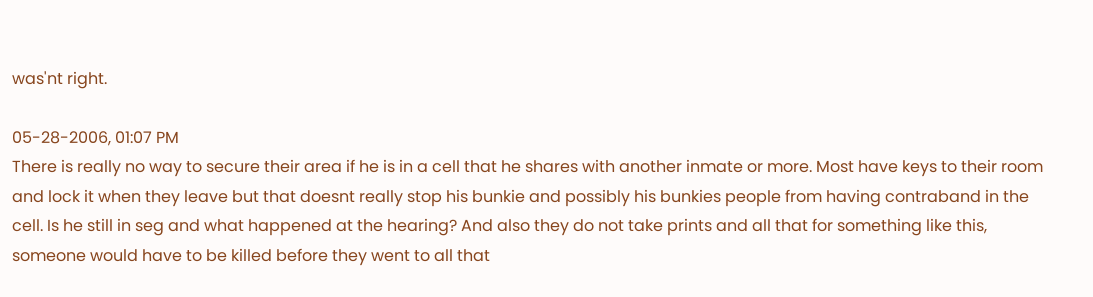was'nt right.

05-28-2006, 01:07 PM
There is really no way to secure their area if he is in a cell that he shares with another inmate or more. Most have keys to their room and lock it when they leave but that doesnt really stop his bunkie and possibly his bunkies people from having contraband in the cell. Is he still in seg and what happened at the hearing? And also they do not take prints and all that for something like this, someone would have to be killed before they went to all that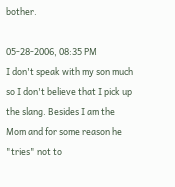bother.

05-28-2006, 08:35 PM
I don't speak with my son much so I don't believe that I pick up the slang. Besides I am the Mom and for some reason he "tries" not to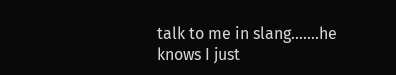talk to me in slang.......he knows I just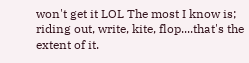won't get it LOL The most I know is; riding out, write, kite, flop....that's the extent of it.